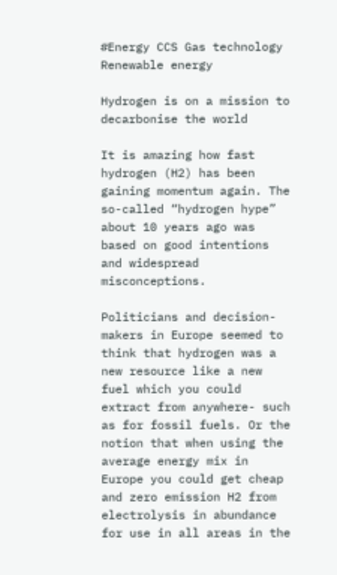#Energy CCS Gas technology Renewable energy

Hydrogen is on a mission to decarbonise the world

It is amazing how fast hydrogen (H2) has been gaining momentum again. The so-called “hydrogen hype” about 10 years ago was based on good intentions and widespread misconceptions.

Politicians and decision-makers in Europe seemed to think that hydrogen was a new resource like a new fuel which you could extract from anywhere- such as for fossil fuels. Or the notion that when using the average energy mix in Europe you could get cheap and zero emission H2 from electrolysis in abundance for use in all areas in the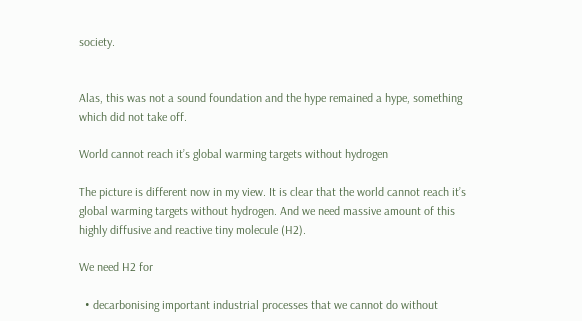society.


Alas, this was not a sound foundation and the hype remained a hype, something which did not take off.

World cannot reach it’s global warming targets without hydrogen

The picture is different now in my view. It is clear that the world cannot reach it’s global warming targets without hydrogen. And we need massive amount of this highly diffusive and reactive tiny molecule (H2).

We need H2 for

  • decarbonising important industrial processes that we cannot do without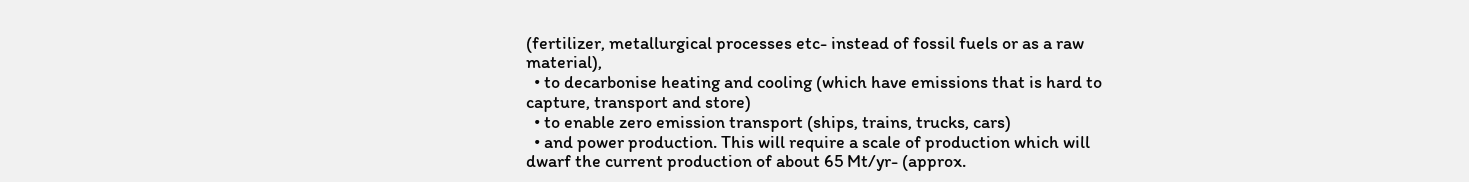(fertilizer, metallurgical processes etc- instead of fossil fuels or as a raw material),
  • to decarbonise heating and cooling (which have emissions that is hard to capture, transport and store)
  • to enable zero emission transport (ships, trains, trucks, cars)
  • and power production. This will require a scale of production which will dwarf the current production of about 65 Mt/yr- (approx.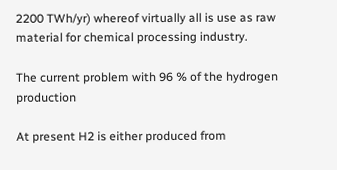2200 TWh/yr) whereof virtually all is use as raw material for chemical processing industry.

The current problem with 96 % of the hydrogen production

At present H2 is either produced from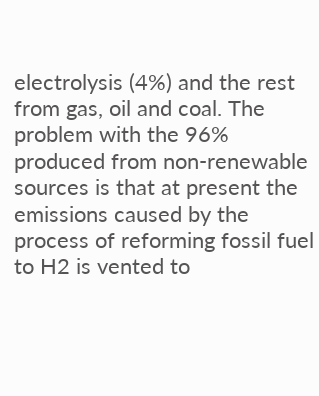electrolysis (4%) and the rest from gas, oil and coal. The problem with the 96% produced from non-renewable sources is that at present the emissions caused by the process of reforming fossil fuel to H2 is vented to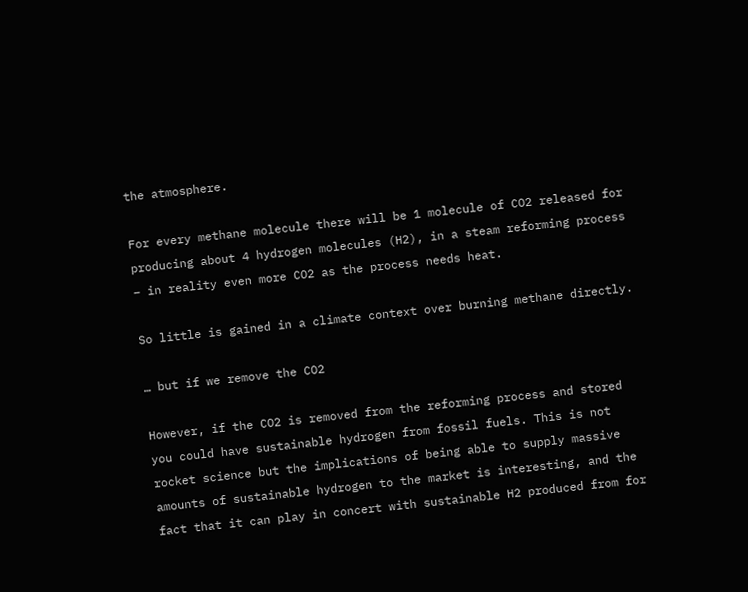the atmosphere.

For every methane molecule there will be 1 molecule of CO2 released for producing about 4 hydrogen molecules (H2), in a steam reforming process – in reality even more CO2 as the process needs heat.

So little is gained in a climate context over burning methane directly.

… but if we remove the CO2

However, if the CO2 is removed from the reforming process and stored you could have sustainable hydrogen from fossil fuels. This is not rocket science but the implications of being able to supply massive amounts of sustainable hydrogen to the market is interesting, and the fact that it can play in concert with sustainable H2 produced from for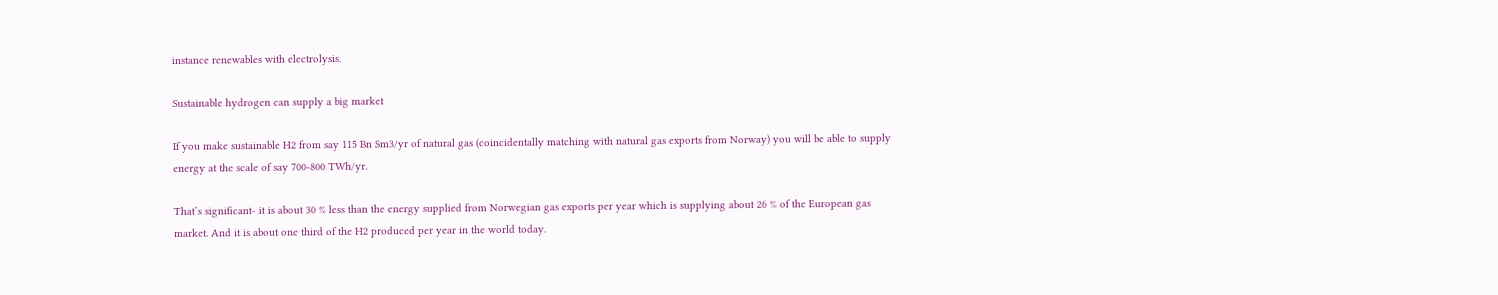instance renewables with electrolysis.

Sustainable hydrogen can supply a big market

If you make sustainable H2 from say 115 Bn Sm3/yr of natural gas (coincidentally matching with natural gas exports from Norway) you will be able to supply energy at the scale of say 700-800 TWh/yr.

That’s significant- it is about 30 % less than the energy supplied from Norwegian gas exports per year which is supplying about 26 % of the European gas market. And it is about one third of the H2 produced per year in the world today.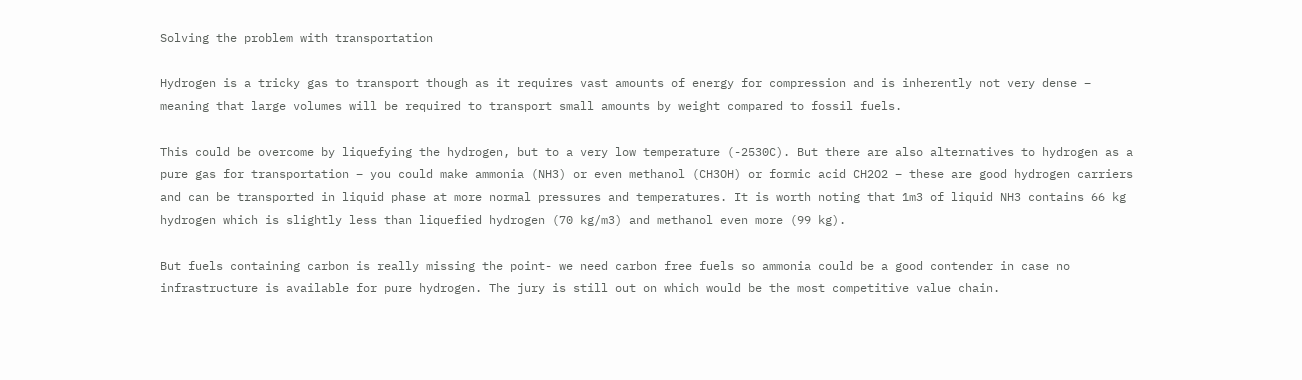Solving the problem with transportation

Hydrogen is a tricky gas to transport though as it requires vast amounts of energy for compression and is inherently not very dense – meaning that large volumes will be required to transport small amounts by weight compared to fossil fuels.

This could be overcome by liquefying the hydrogen, but to a very low temperature (-2530C). But there are also alternatives to hydrogen as a pure gas for transportation – you could make ammonia (NH3) or even methanol (CH3OH) or formic acid CH2O2 – these are good hydrogen carriers and can be transported in liquid phase at more normal pressures and temperatures. It is worth noting that 1m3 of liquid NH3 contains 66 kg hydrogen which is slightly less than liquefied hydrogen (70 kg/m3) and methanol even more (99 kg).

But fuels containing carbon is really missing the point- we need carbon free fuels so ammonia could be a good contender in case no infrastructure is available for pure hydrogen. The jury is still out on which would be the most competitive value chain.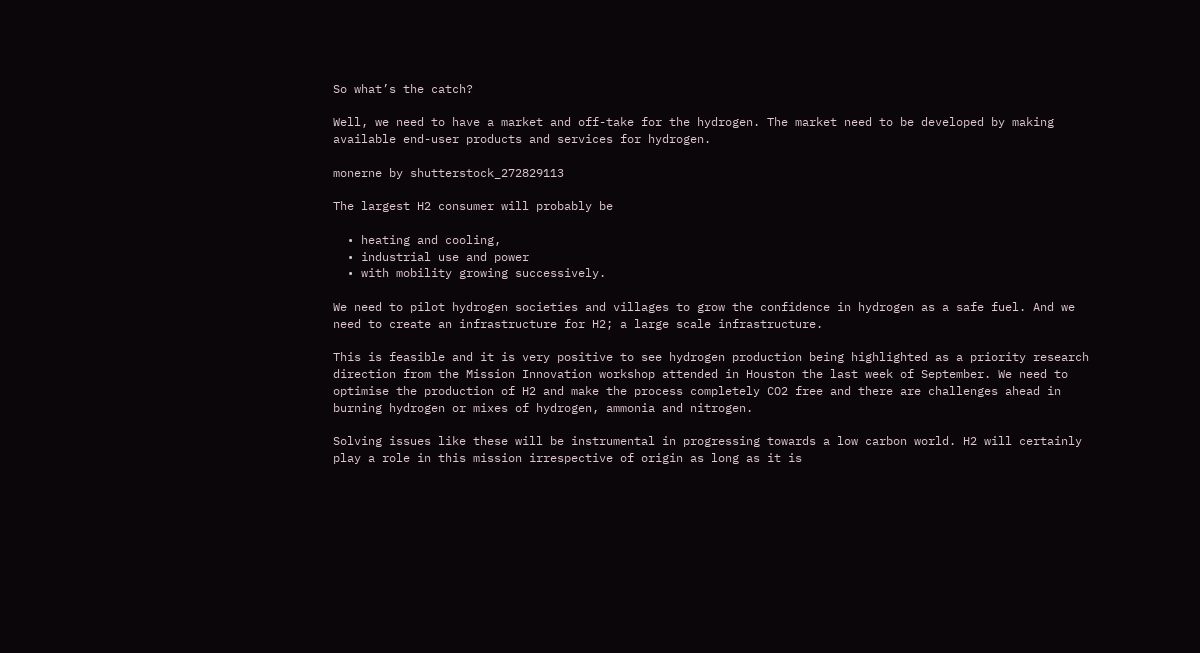So what’s the catch?

Well, we need to have a market and off-take for the hydrogen. The market need to be developed by making available end-user products and services for hydrogen.

monerne by shutterstock_272829113

The largest H2 consumer will probably be

  • heating and cooling,
  • industrial use and power
  • with mobility growing successively.

We need to pilot hydrogen societies and villages to grow the confidence in hydrogen as a safe fuel. And we need to create an infrastructure for H2; a large scale infrastructure.

This is feasible and it is very positive to see hydrogen production being highlighted as a priority research direction from the Mission Innovation workshop attended in Houston the last week of September. We need to optimise the production of H2 and make the process completely CO2 free and there are challenges ahead in burning hydrogen or mixes of hydrogen, ammonia and nitrogen.

Solving issues like these will be instrumental in progressing towards a low carbon world. H2 will certainly play a role in this mission irrespective of origin as long as it is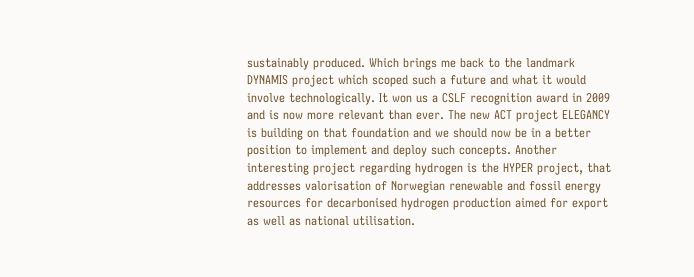sustainably produced. Which brings me back to the landmark DYNAMIS project which scoped such a future and what it would involve technologically. It won us a CSLF recognition award in 2009 and is now more relevant than ever. The new ACT project ELEGANCY is building on that foundation and we should now be in a better position to implement and deploy such concepts. Another interesting project regarding hydrogen is the HYPER project, that addresses valorisation of Norwegian renewable and fossil energy resources for decarbonised hydrogen production aimed for export as well as national utilisation.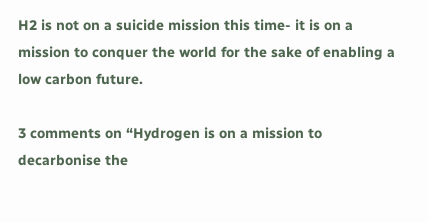H2 is not on a suicide mission this time- it is on a mission to conquer the world for the sake of enabling a low carbon future.

3 comments on “Hydrogen is on a mission to decarbonise the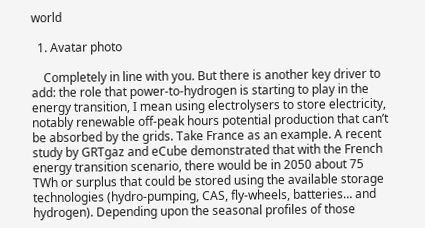world

  1. Avatar photo

    Completely in line with you. But there is another key driver to add: the role that power-to-hydrogen is starting to play in the energy transition, I mean using electrolysers to store electricity, notably renewable off-peak hours potential production that can’t be absorbed by the grids. Take France as an example. A recent study by GRTgaz and eCube demonstrated that with the French energy transition scenario, there would be in 2050 about 75 TWh or surplus that could be stored using the available storage technologies (hydro-pumping, CAS, fly-wheels, batteries… and hydrogen). Depending upon the seasonal profiles of those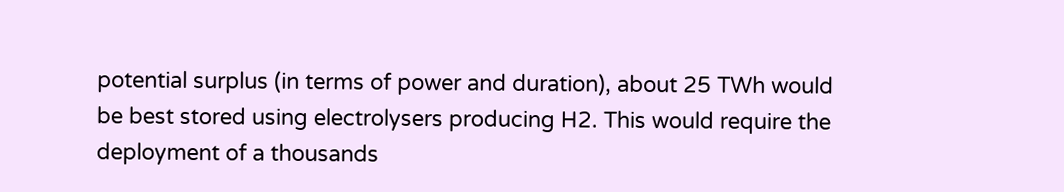potential surplus (in terms of power and duration), about 25 TWh would be best stored using electrolysers producing H2. This would require the deployment of a thousands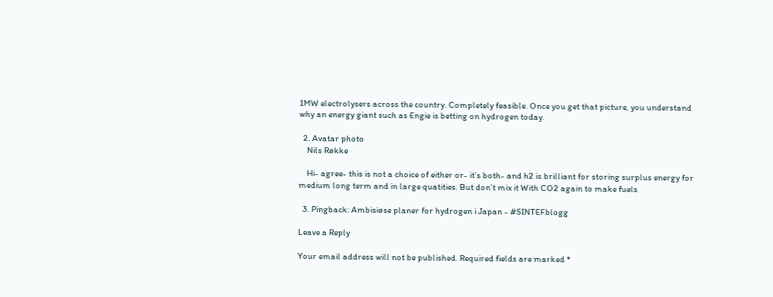1MW electrolysers across the country. Completely feasible. Once you get that picture, you understand why an energy giant such as Engie is betting on hydrogen today.

  2. Avatar photo
    Nils Røkke

    Hi- agree- this is not a choice of either or- it’s both- and h2 is brilliant for storing surplus energy for medium long term and in large quatities. But don’t mix it With CO2 again to make fuels

  3. Pingback: Ambisiøse planer for hydrogen i Japan - #SINTEFblogg

Leave a Reply

Your email address will not be published. Required fields are marked *